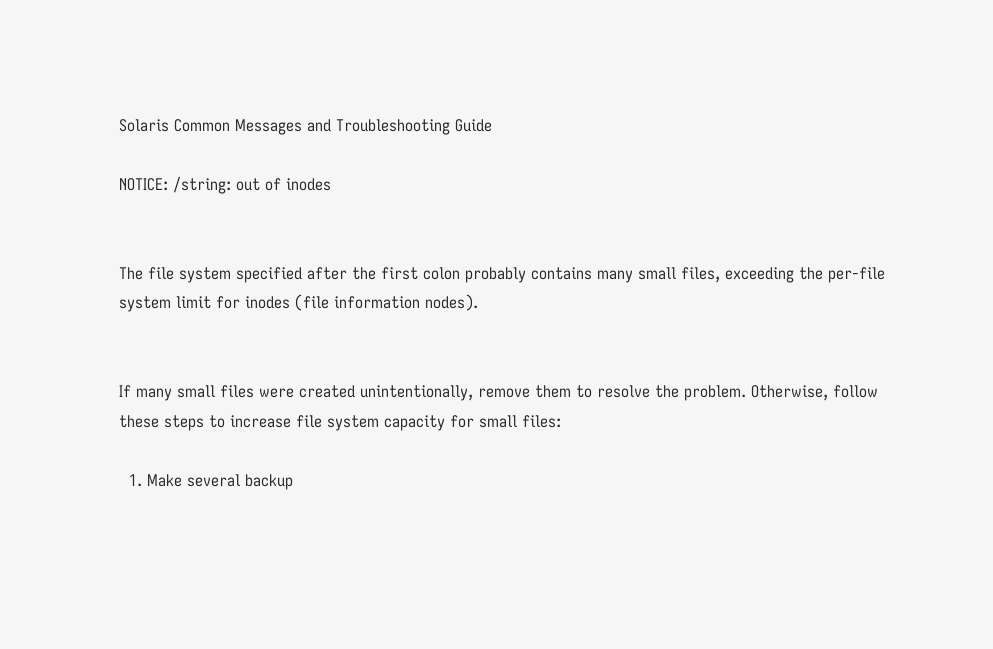Solaris Common Messages and Troubleshooting Guide

NOTICE: /string: out of inodes


The file system specified after the first colon probably contains many small files, exceeding the per-file system limit for inodes (file information nodes).


If many small files were created unintentionally, remove them to resolve the problem. Otherwise, follow these steps to increase file system capacity for small files:

  1. Make several backup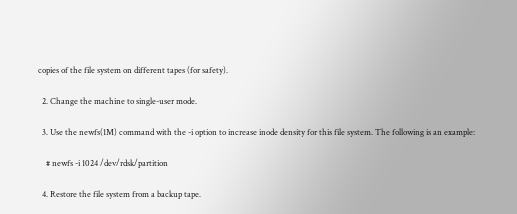copies of the file system on different tapes (for safety).

  2. Change the machine to single-user mode.

  3. Use the newfs(1M) command with the -i option to increase inode density for this file system. The following is an example:

    # newfs -i 1024 /dev/rdsk/partition

  4. Restore the file system from a backup tape.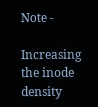Note -

Increasing the inode density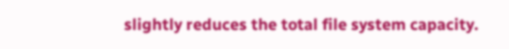slightly reduces the total file system capacity.